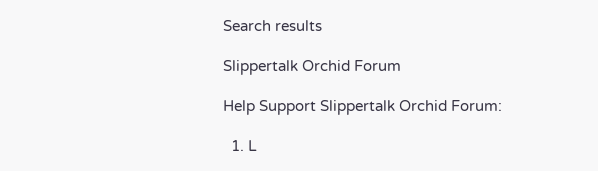Search results

Slippertalk Orchid Forum

Help Support Slippertalk Orchid Forum:

  1. L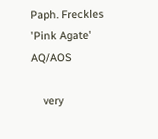Paph. Freckles 'Pink Agate' AQ/AOS

    very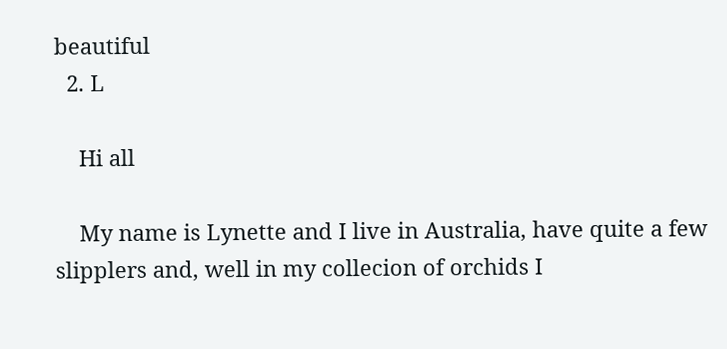beautiful
  2. L

    Hi all

    My name is Lynette and I live in Australia, have quite a few slipplers and, well in my collecion of orchids I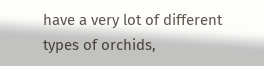have a very lot of different types of orchids,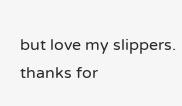but love my slippers. thanks for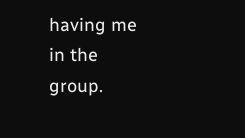having me in the group.